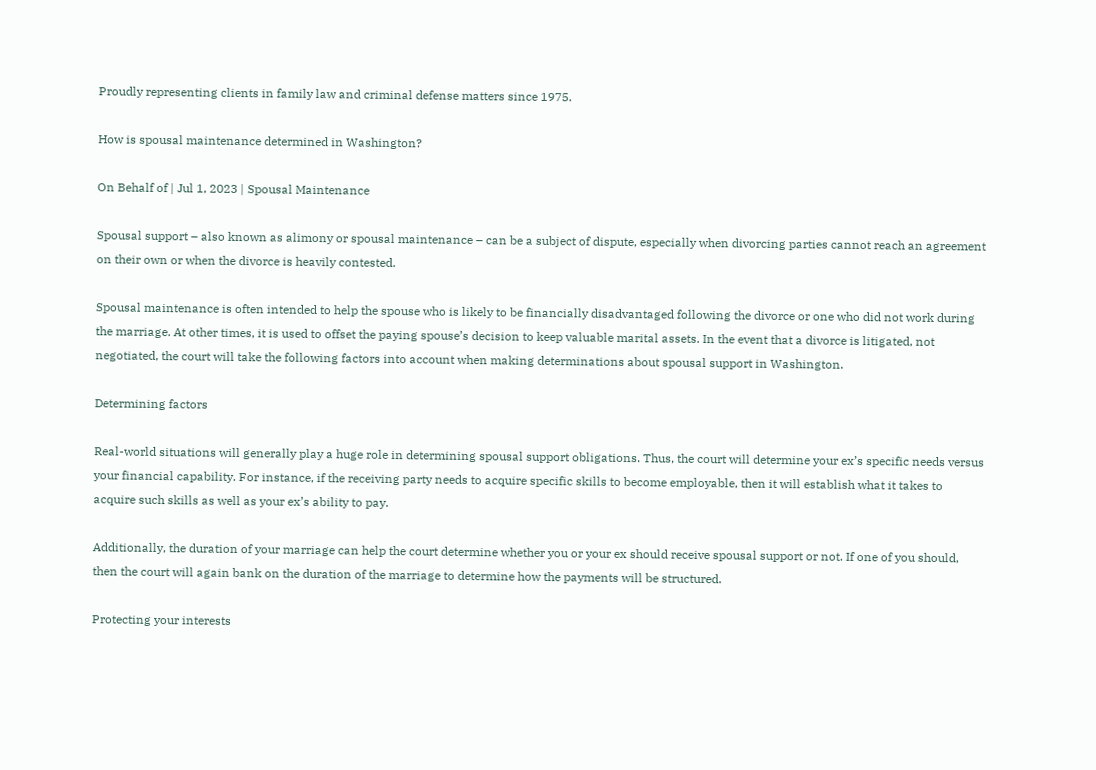Proudly representing clients in family law and criminal defense matters since 1975.

How is spousal maintenance determined in Washington?

On Behalf of | Jul 1, 2023 | Spousal Maintenance

Spousal support – also known as alimony or spousal maintenance – can be a subject of dispute, especially when divorcing parties cannot reach an agreement on their own or when the divorce is heavily contested.

Spousal maintenance is often intended to help the spouse who is likely to be financially disadvantaged following the divorce or one who did not work during the marriage. At other times, it is used to offset the paying spouse’s decision to keep valuable marital assets. In the event that a divorce is litigated, not negotiated, the court will take the following factors into account when making determinations about spousal support in Washington.

Determining factors

Real-world situations will generally play a huge role in determining spousal support obligations. Thus, the court will determine your ex’s specific needs versus your financial capability. For instance, if the receiving party needs to acquire specific skills to become employable, then it will establish what it takes to acquire such skills as well as your ex’s ability to pay.

Additionally, the duration of your marriage can help the court determine whether you or your ex should receive spousal support or not. If one of you should, then the court will again bank on the duration of the marriage to determine how the payments will be structured.

Protecting your interests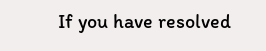If you have resolved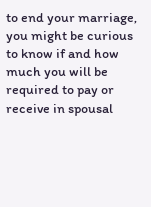to end your marriage, you might be curious to know if and how much you will be required to pay or receive in spousal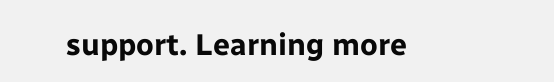support. Learning more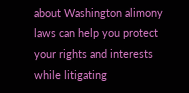about Washington alimony laws can help you protect your rights and interests while litigating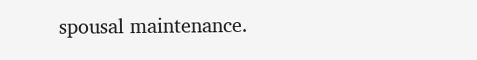spousal maintenance.